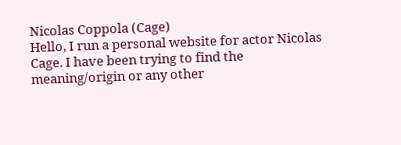Nicolas Coppola (Cage)
Hello, I run a personal website for actor Nicolas Cage. I have been trying to find the meaning/origin or any other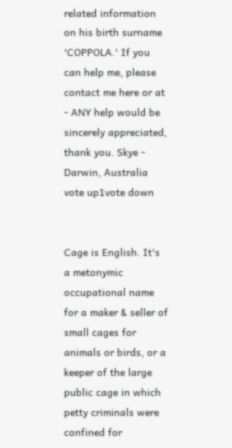related information on his birth surname 'COPPOLA.' If you can help me, please contact me here or at - ANY help would be sincerely appreciated, thank you. Skye - Darwin, Australia
vote up1vote down


Cage is English. It's a metonymic occupational name for a maker & seller of small cages for animals or birds, or a keeper of the large public cage in which petty criminals were confined for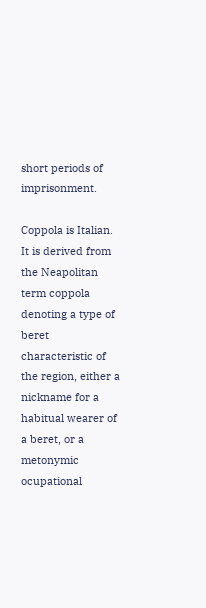short periods of imprisonment.

Coppola is Italian. It is derived from the Neapolitan term coppola denoting a type of beret characteristic of the region, either a nickname for a habitual wearer of a beret, or a metonymic ocupational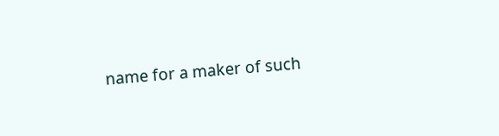name for a maker of such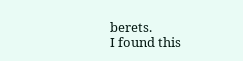berets.
I found this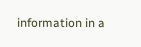information in a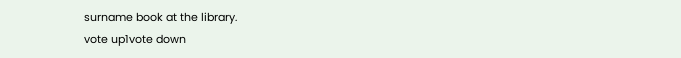surname book at the library.
vote up1vote down